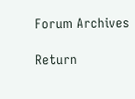Forum Archives

Return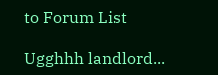to Forum List

Ugghhh landlord...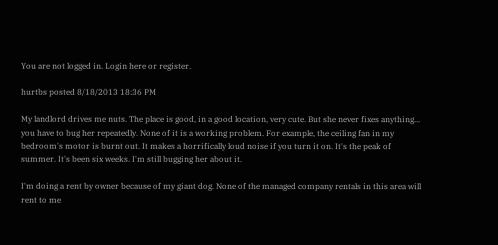You are not logged in. Login here or register.

hurtbs posted 8/18/2013 18:36 PM

My landlord drives me nuts. The place is good, in a good location, very cute. But she never fixes anything... you have to bug her repeatedly. None of it is a working problem. For example, the ceiling fan in my bedroom's motor is burnt out. It makes a horrifically loud noise if you turn it on. It's the peak of summer. It's been six weeks. I'm still bugging her about it.

I'm doing a rent by owner because of my giant dog. None of the managed company rentals in this area will rent to me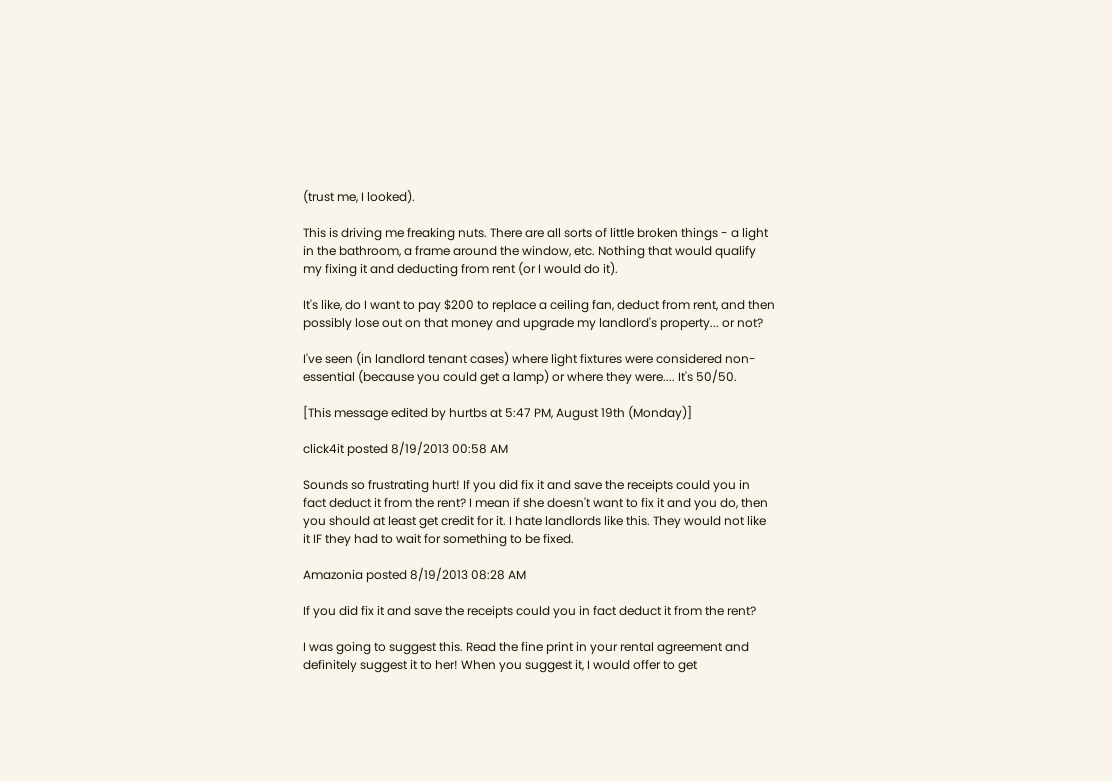(trust me, I looked).

This is driving me freaking nuts. There are all sorts of little broken things - a light in the bathroom, a frame around the window, etc. Nothing that would qualify my fixing it and deducting from rent (or I would do it).

It's like, do I want to pay $200 to replace a ceiling fan, deduct from rent, and then possibly lose out on that money and upgrade my landlord's property... or not?

I've seen (in landlord tenant cases) where light fixtures were considered non-essential (because you could get a lamp) or where they were.... It's 50/50.

[This message edited by hurtbs at 5:47 PM, August 19th (Monday)]

click4it posted 8/19/2013 00:58 AM

Sounds so frustrating hurt! If you did fix it and save the receipts could you in fact deduct it from the rent? I mean if she doesn't want to fix it and you do, then you should at least get credit for it. I hate landlords like this. They would not like it IF they had to wait for something to be fixed.

Amazonia posted 8/19/2013 08:28 AM

If you did fix it and save the receipts could you in fact deduct it from the rent?

I was going to suggest this. Read the fine print in your rental agreement and definitely suggest it to her! When you suggest it, I would offer to get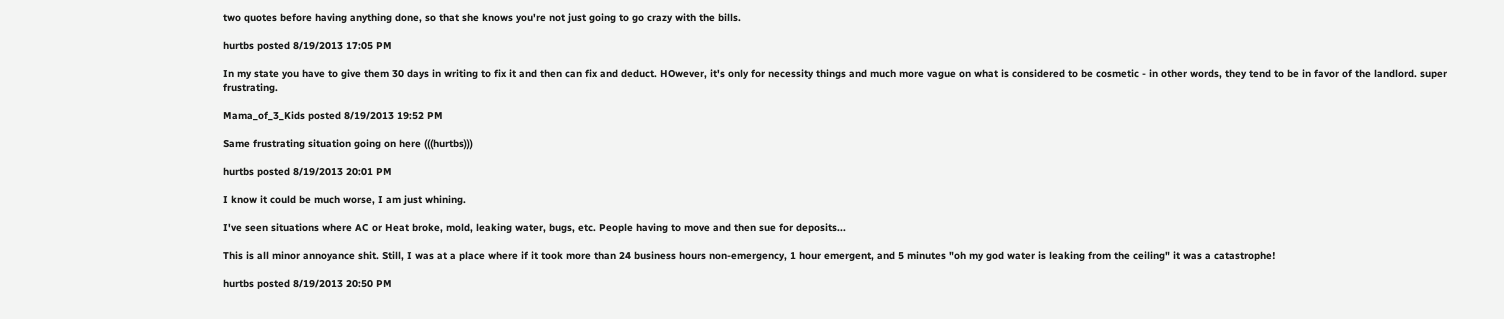two quotes before having anything done, so that she knows you're not just going to go crazy with the bills.

hurtbs posted 8/19/2013 17:05 PM

In my state you have to give them 30 days in writing to fix it and then can fix and deduct. HOwever, it's only for necessity things and much more vague on what is considered to be cosmetic - in other words, they tend to be in favor of the landlord. super frustrating.

Mama_of_3_Kids posted 8/19/2013 19:52 PM

Same frustrating situation going on here (((hurtbs)))

hurtbs posted 8/19/2013 20:01 PM

I know it could be much worse, I am just whining.

I've seen situations where AC or Heat broke, mold, leaking water, bugs, etc. People having to move and then sue for deposits...

This is all minor annoyance shit. Still, I was at a place where if it took more than 24 business hours non-emergency, 1 hour emergent, and 5 minutes "oh my god water is leaking from the ceiling" it was a catastrophe!

hurtbs posted 8/19/2013 20:50 PM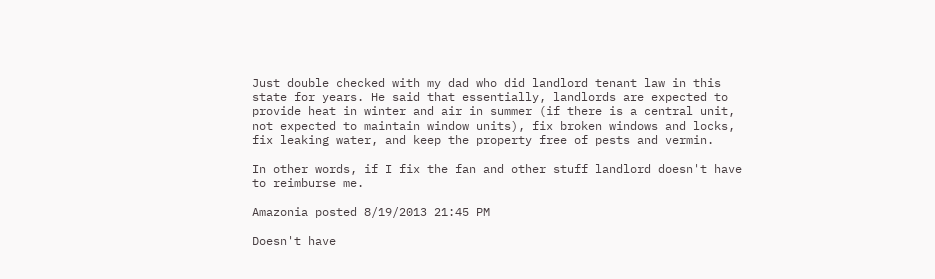Just double checked with my dad who did landlord tenant law in this state for years. He said that essentially, landlords are expected to provide heat in winter and air in summer (if there is a central unit, not expected to maintain window units), fix broken windows and locks, fix leaking water, and keep the property free of pests and vermin.

In other words, if I fix the fan and other stuff landlord doesn't have to reimburse me.

Amazonia posted 8/19/2013 21:45 PM

Doesn't have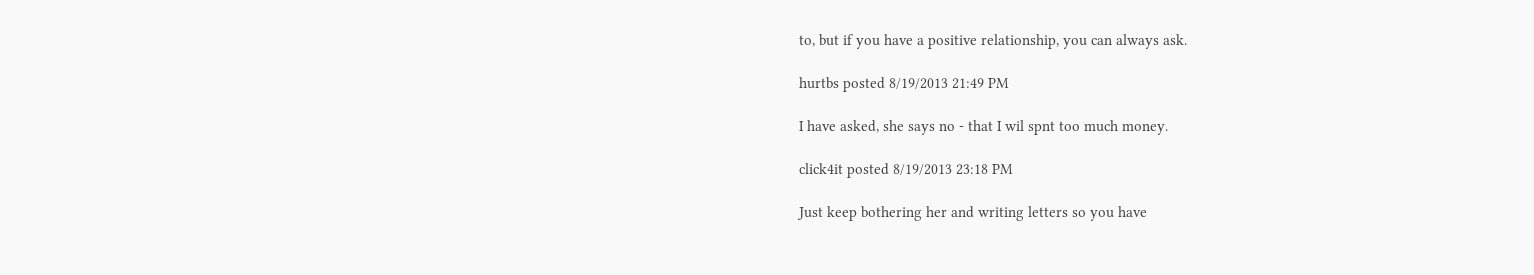to, but if you have a positive relationship, you can always ask.

hurtbs posted 8/19/2013 21:49 PM

I have asked, she says no - that I wil spnt too much money.

click4it posted 8/19/2013 23:18 PM

Just keep bothering her and writing letters so you have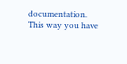documentation. This way you have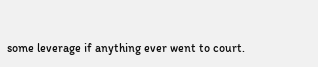some leverage if anything ever went to court.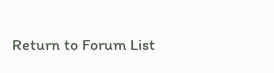Return to Forum List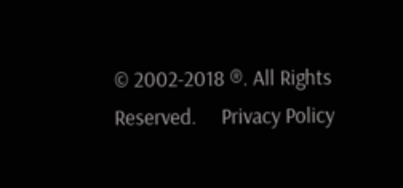© 2002-2018 ®. All Rights Reserved.     Privacy Policy